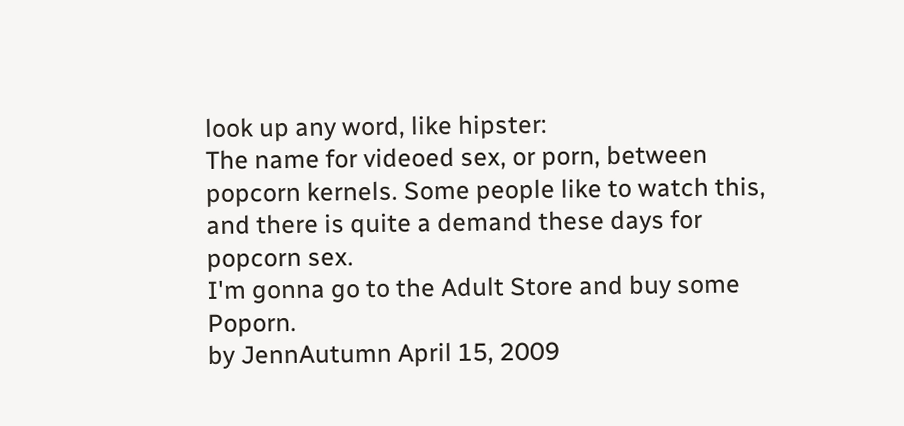look up any word, like hipster:
The name for videoed sex, or porn, between popcorn kernels. Some people like to watch this, and there is quite a demand these days for popcorn sex.
I'm gonna go to the Adult Store and buy some Poporn.
by JennAutumn April 15, 2009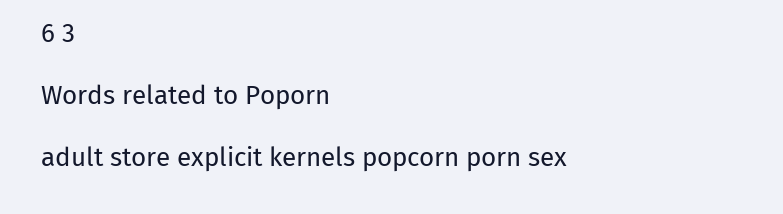6 3

Words related to Poporn

adult store explicit kernels popcorn porn sex